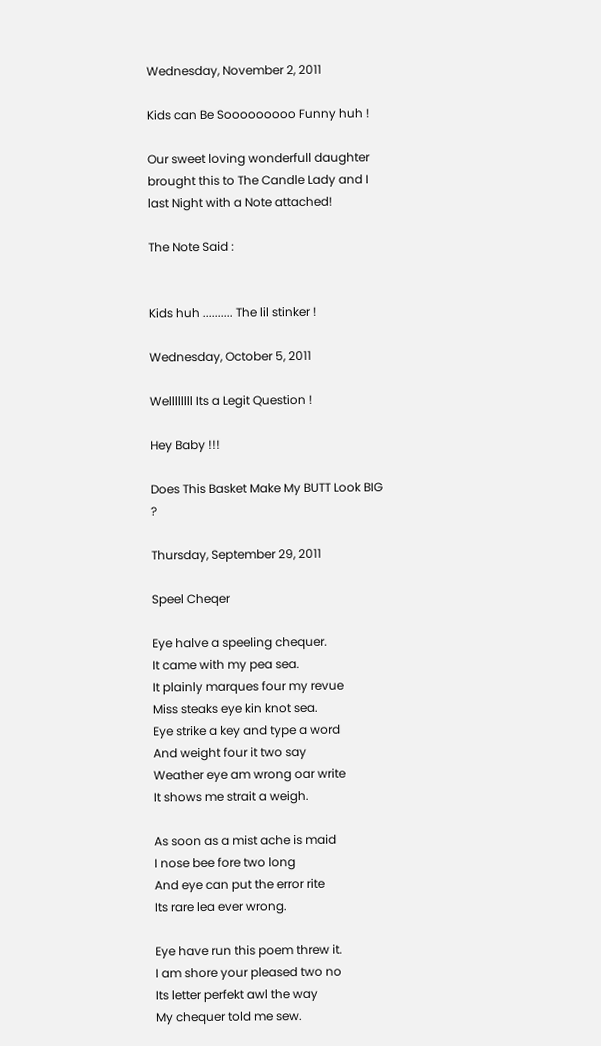Wednesday, November 2, 2011

Kids can Be Sooooooooo Funny huh !

Our sweet loving wonderfull daughter brought this to The Candle Lady and I last Night with a Note attached!

The Note Said :


Kids huh .......... The lil stinker !

Wednesday, October 5, 2011

Wellllllll Its a Legit Question !

Hey Baby !!!

Does This Basket Make My BUTT Look BIG ?

Thursday, September 29, 2011

Speel Cheqer

Eye halve a speeling chequer.
It came with my pea sea.
It plainly marques four my revue
Miss steaks eye kin knot sea.
Eye strike a key and type a word
And weight four it two say
Weather eye am wrong oar write
It shows me strait a weigh.

As soon as a mist ache is maid
I nose bee fore two long
And eye can put the error rite
Its rare lea ever wrong.

Eye have run this poem threw it.
I am shore your pleased two no
Its letter perfekt awl the way
My chequer told me sew.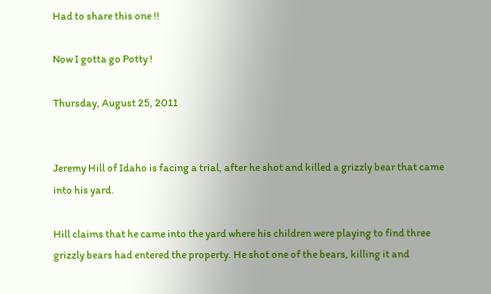Had to share this one !!

Now I gotta go Potty !

Thursday, August 25, 2011


Jeremy Hill of Idaho is facing a trial, after he shot and killed a grizzly bear that came into his yard.

Hill claims that he came into the yard where his children were playing to find three grizzly bears had entered the property. He shot one of the bears, killing it and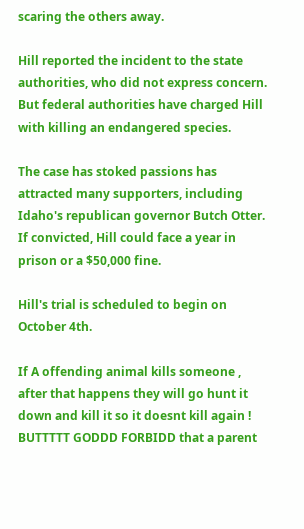scaring the others away.

Hill reported the incident to the state authorities, who did not express concern. But federal authorities have charged Hill with killing an endangered species.

The case has stoked passions has attracted many supporters, including Idaho's republican governor Butch Otter. If convicted, Hill could face a year in prison or a $50,000 fine.

Hill's trial is scheduled to begin on October 4th.

If A offending animal kills someone , after that happens they will go hunt it down and kill it so it doesnt kill again ! BUTTTTT GODDD FORBIDD that a parent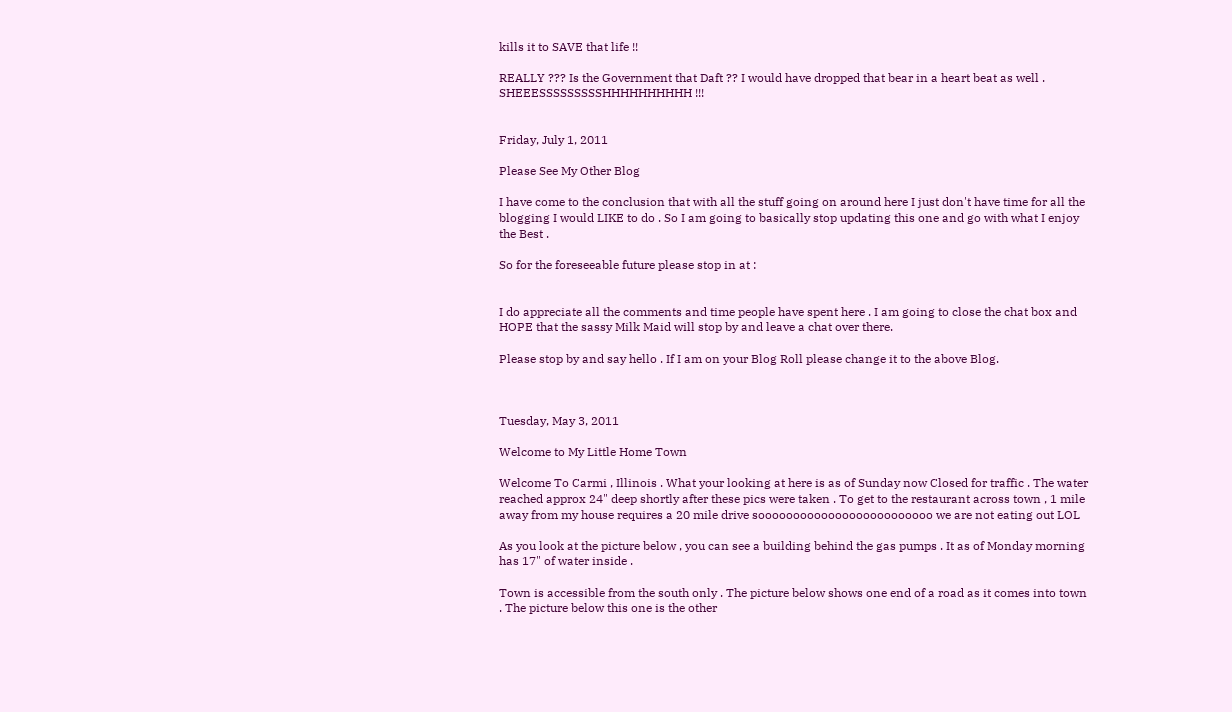kills it to SAVE that life !!

REALLY ??? Is the Government that Daft ?? I would have dropped that bear in a heart beat as well . SHEEESSSSSSSSSHHHHHHHHHH !!!


Friday, July 1, 2011

Please See My Other Blog

I have come to the conclusion that with all the stuff going on around here I just don't have time for all the blogging I would LIKE to do . So I am going to basically stop updating this one and go with what I enjoy the Best .

So for the foreseeable future please stop in at :


I do appreciate all the comments and time people have spent here . I am going to close the chat box and HOPE that the sassy Milk Maid will stop by and leave a chat over there.

Please stop by and say hello . If I am on your Blog Roll please change it to the above Blog.



Tuesday, May 3, 2011

Welcome to My Little Home Town

Welcome To Carmi , Illinois . What your looking at here is as of Sunday now Closed for traffic . The water reached approx 24" deep shortly after these pics were taken . To get to the restaurant across town , 1 mile away from my house requires a 20 mile drive sooooooooooooooooooooooooo we are not eating out LOL

As you look at the picture below , you can see a building behind the gas pumps . It as of Monday morning has 17" of water inside .

Town is accessible from the south only . The picture below shows one end of a road as it comes into town . The picture below this one is the other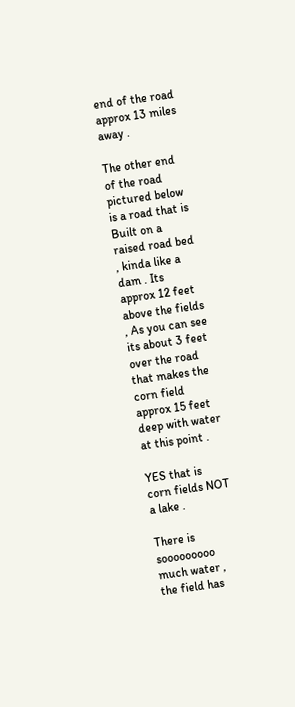end of the road approx 13 miles away .

The other end of the road pictured below is a road that is Built on a raised road bed , kinda like a dam . Its approx 12 feet above the fields , As you can see its about 3 feet over the road that makes the corn field approx 15 feet deep with water at this point .

YES that is corn fields NOT a lake .

There is sooooooooo much water , the field has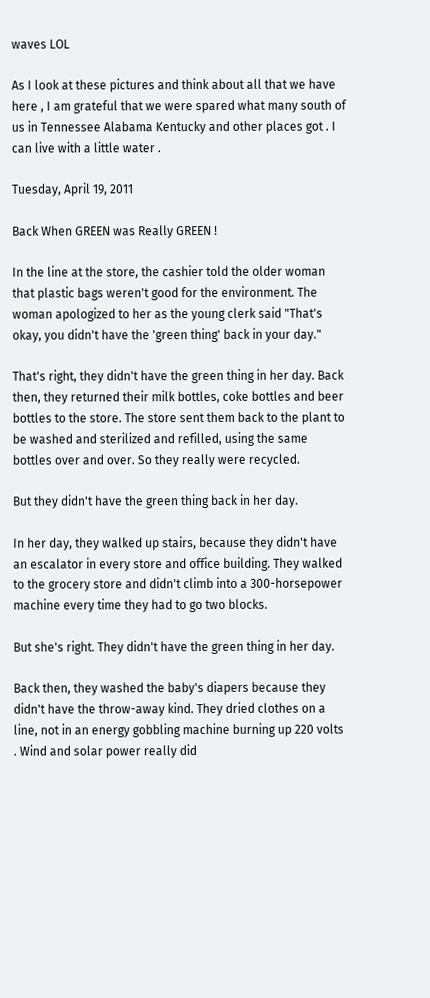waves LOL

As I look at these pictures and think about all that we have here , I am grateful that we were spared what many south of us in Tennessee Alabama Kentucky and other places got . I can live with a little water .

Tuesday, April 19, 2011

Back When GREEN was Really GREEN !

In the line at the store, the cashier told the older woman that plastic bags weren't good for the environment. The woman apologized to her as the young clerk said "That's okay, you didn't have the 'green thing' back in your day."

That's right, they didn't have the green thing in her day. Back then, they returned their milk bottles, coke bottles and beer bottles to the store. The store sent them back to the plant to be washed and sterilized and refilled, using the same bottles over and over. So they really were recycled.

But they didn't have the green thing back in her day.

In her day, they walked up stairs, because they didn't have an escalator in every store and office building. They walked to the grocery store and didn't climb into a 300-horsepower machine every time they had to go two blocks.

But she's right. They didn't have the green thing in her day.

Back then, they washed the baby's diapers because they didn't have the throw-away kind. They dried clothes on a line, not in an energy gobbling machine burning up 220 volts . Wind and solar power really did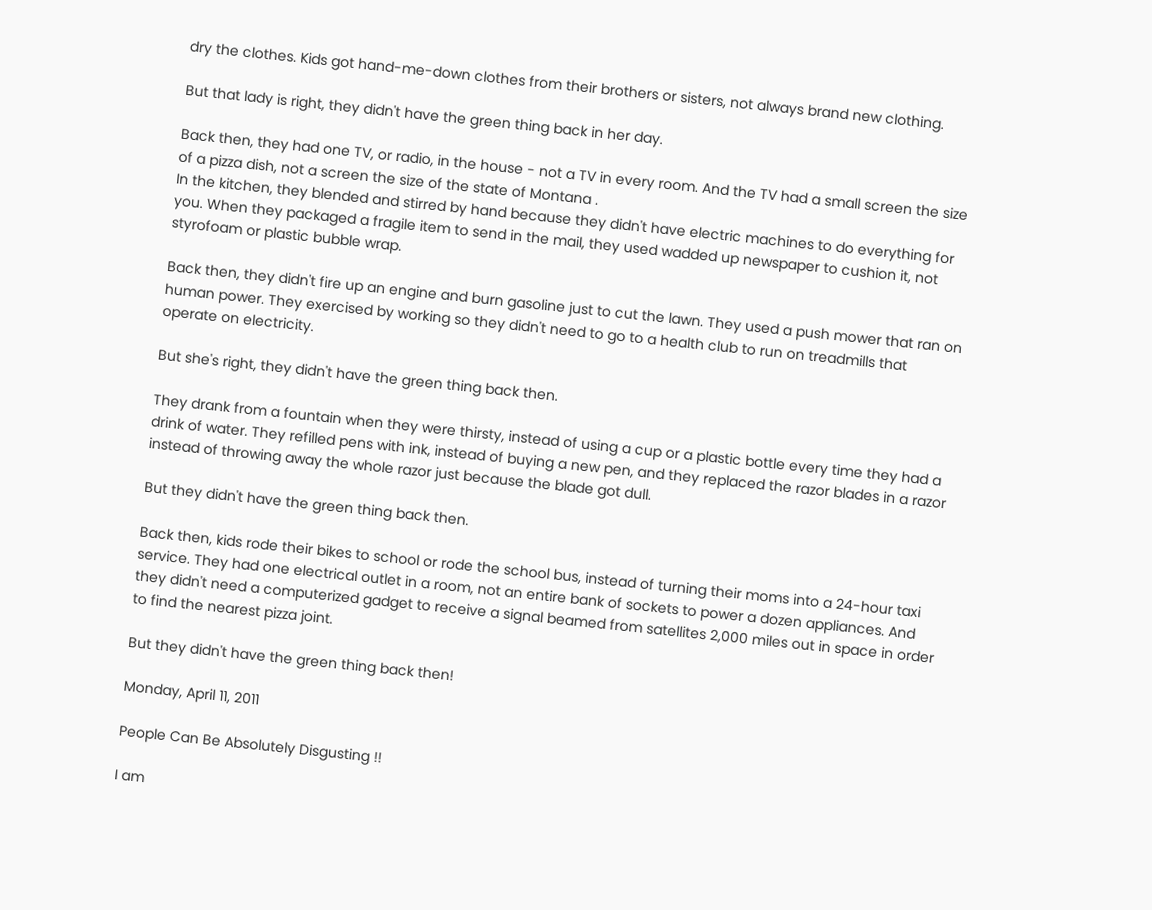dry the clothes. Kids got hand-me-down clothes from their brothers or sisters, not always brand new clothing.

But that lady is right, they didn't have the green thing back in her day.

Back then, they had one TV, or radio, in the house - not a TV in every room. And the TV had a small screen the size of a pizza dish, not a screen the size of the state of Montana .
In the kitchen, they blended and stirred by hand because they didn't have electric machines to do everything for you. When they packaged a fragile item to send in the mail, they used wadded up newspaper to cushion it, not styrofoam or plastic bubble wrap.

Back then, they didn't fire up an engine and burn gasoline just to cut the lawn. They used a push mower that ran on human power. They exercised by working so they didn't need to go to a health club to run on treadmills that operate on electricity.

But she's right, they didn't have the green thing back then.

They drank from a fountain when they were thirsty, instead of using a cup or a plastic bottle every time they had a drink of water. They refilled pens with ink, instead of buying a new pen, and they replaced the razor blades in a razor instead of throwing away the whole razor just because the blade got dull.

But they didn't have the green thing back then.

Back then, kids rode their bikes to school or rode the school bus, instead of turning their moms into a 24-hour taxi service. They had one electrical outlet in a room, not an entire bank of sockets to power a dozen appliances. And they didn't need a computerized gadget to receive a signal beamed from satellites 2,000 miles out in space in order to find the nearest pizza joint.

But they didn't have the green thing back then!

Monday, April 11, 2011

People Can Be Absolutely Disgusting !!

I am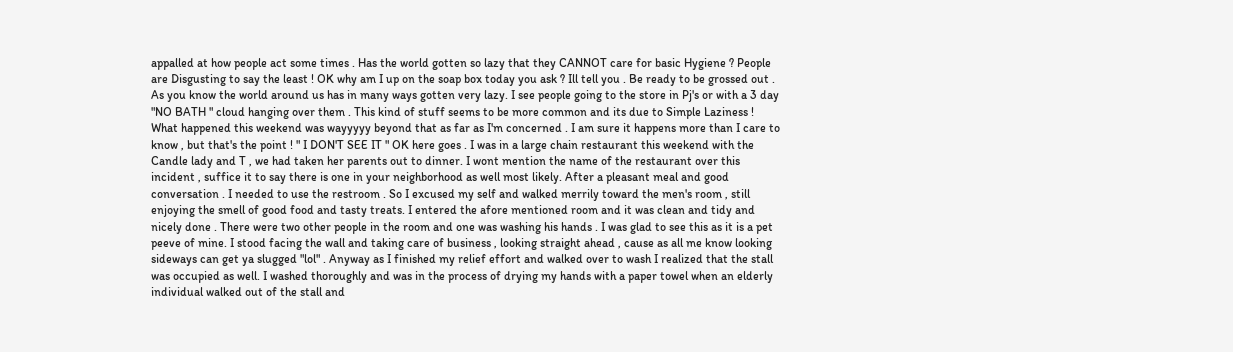appalled at how people act some times . Has the world gotten so lazy that they CANNOT care for basic Hygiene ? People are Disgusting to say the least ! OK why am I up on the soap box today you ask ? Ill tell you . Be ready to be grossed out . As you know the world around us has in many ways gotten very lazy. I see people going to the store in Pj's or with a 3 day "NO BATH " cloud hanging over them . This kind of stuff seems to be more common and its due to Simple Laziness ! What happened this weekend was wayyyyy beyond that as far as I'm concerned . I am sure it happens more than I care to know , but that's the point ! " I DON'T SEE IT " OK here goes . I was in a large chain restaurant this weekend with the Candle lady and T , we had taken her parents out to dinner. I wont mention the name of the restaurant over this incident , suffice it to say there is one in your neighborhood as well most likely. After a pleasant meal and good conversation . I needed to use the restroom . So I excused my self and walked merrily toward the men's room , still enjoying the smell of good food and tasty treats. I entered the afore mentioned room and it was clean and tidy and nicely done . There were two other people in the room and one was washing his hands . I was glad to see this as it is a pet peeve of mine. I stood facing the wall and taking care of business , looking straight ahead , cause as all me know looking sideways can get ya slugged "lol" . Anyway as I finished my relief effort and walked over to wash I realized that the stall was occupied as well. I washed thoroughly and was in the process of drying my hands with a paper towel when an elderly individual walked out of the stall and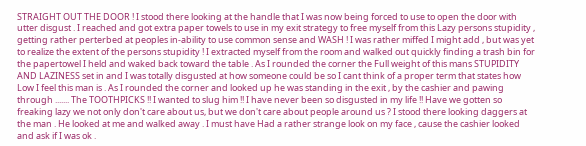STRAIGHT OUT THE DOOR ! I stood there looking at the handle that I was now being forced to use to open the door with utter disgust . I reached and got extra paper towels to use in my exit strategy to free myself from this Lazy persons stupidity , getting rather perterbed at peoples in-ability to use common sense and WASH ! I was rather miffed I might add , but was yet to realize the extent of the persons stupidity ! I extracted myself from the room and walked out quickly finding a trash bin for the papertowel I held and waked back toward the table . As I rounded the corner the Full weight of this mans STUPIDITY AND LAZINESS set in and I was totally disgusted at how someone could be so I cant think of a proper term that states how Low I feel this man is . As I rounded the corner and looked up he was standing in the exit , by the cashier and pawing through ....... The TOOTHPICKS !! I wanted to slug him !! I have never been so disgusted in my life !! Have we gotten so freaking lazy we not only don't care about us, but we don't care about people around us ? I stood there looking daggers at the man . He looked at me and walked away . I must have Had a rather strange look on my face , cause the cashier looked and ask if I was ok .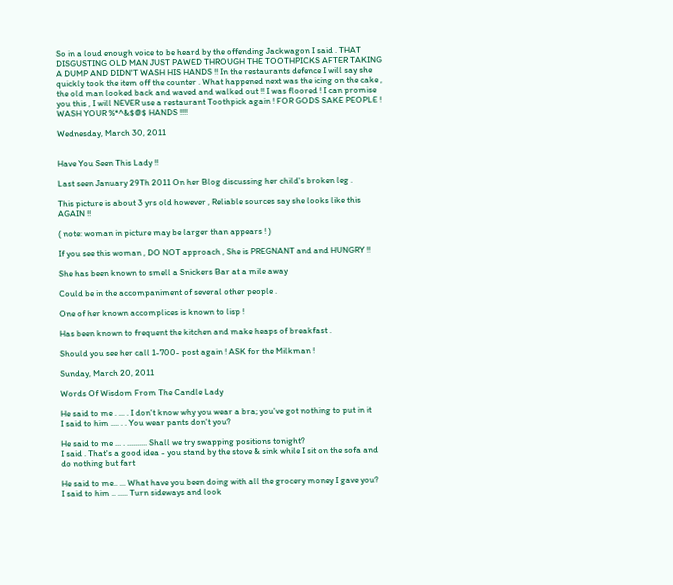So in a loud enough voice to be heard by the offending Jackwagon I said . THAT DISGUSTING OLD MAN JUST PAWED THROUGH THE TOOTHPICKS AFTER TAKING A DUMP AND DIDN'T WASH HIS HANDS !! In the restaurants defence I will say she quickly took the item off the counter . What happened next was the icing on the cake , the old man looked back and waved and walked out !! I was floored ! I can promise you this , I will NEVER use a restaurant Toothpick again ! FOR GODS SAKE PEOPLE ! WASH YOUR %*^&$@$ HANDS !!!!

Wednesday, March 30, 2011


Have You Seen This Lady !!

Last seen January 29Th 2011 On her Blog discussing her child's broken leg .

This picture is about 3 yrs old however , Reliable sources say she looks like this AGAIN !!

( note: woman in picture may be larger than appears ! )

If you see this woman , DO NOT approach , She is PREGNANT and and HUNGRY !!

She has been known to smell a Snickers Bar at a mile away

Could be in the accompaniment of several other people .

One of her known accomplices is known to lisp !

Has been known to frequent the kitchen and make heaps of breakfast .

Should you see her call 1-700- post again ! ASK for the Milkman !

Sunday, March 20, 2011

Words Of Wisdom From The Candle Lady

He said to me . ... . I don't know why you wear a bra; you've got nothing to put in it
I said to him .... . . You wear pants don't you?

He said to me ... . .......... Shall we try swapping positions tonight?
I said . That's a good idea - you stand by the stove & sink while I sit on the sofa and do nothing but fart

He said to me.. ... What have you been doing with all the grocery money I gave you?
I said to him .. ..... Turn sideways and look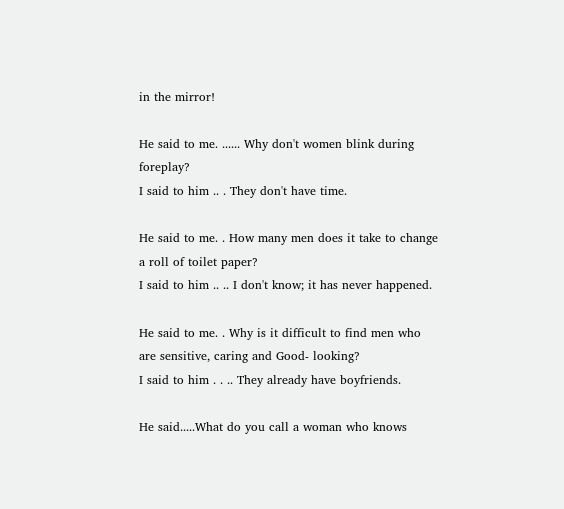in the mirror!

He said to me. ...... Why don't women blink during foreplay?
I said to him .. . They don't have time.

He said to me. . How many men does it take to change a roll of toilet paper?
I said to him .. .. I don't know; it has never happened.

He said to me. . Why is it difficult to find men who are sensitive, caring and Good- looking?
I said to him . . .. They already have boyfriends.

He said.....What do you call a woman who knows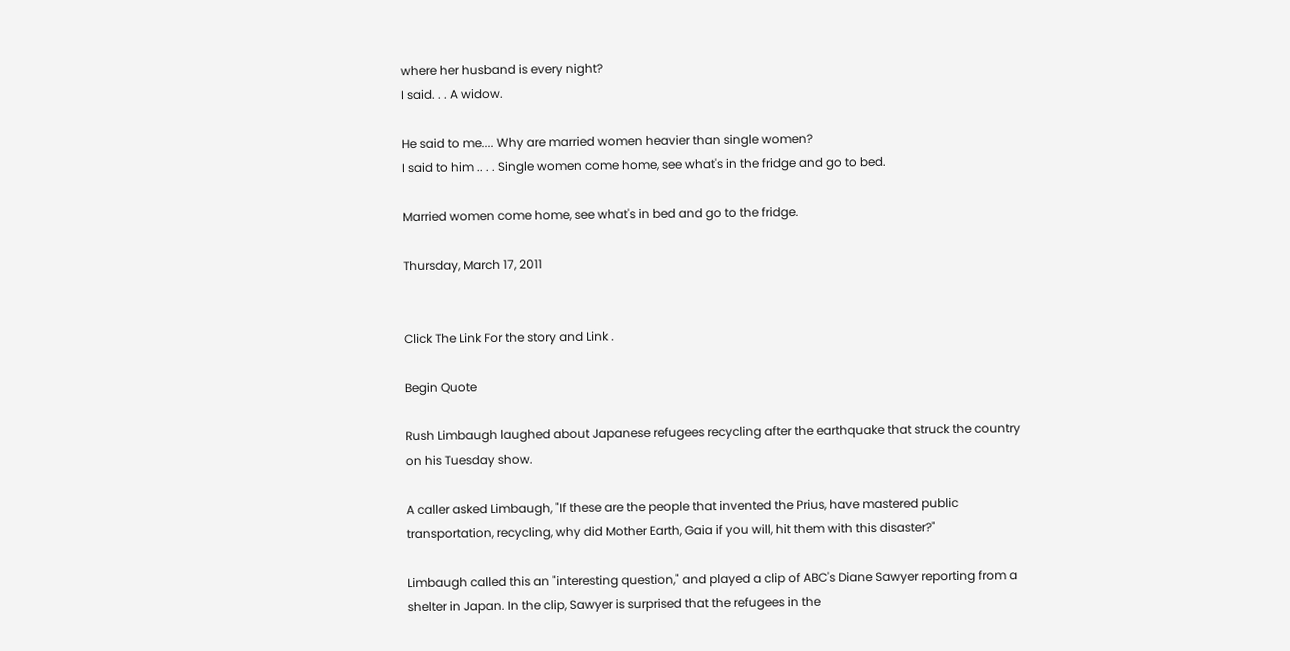where her husband is every night?
I said. . . A widow.

He said to me.... Why are married women heavier than single women?
I said to him .. . . Single women come home, see what's in the fridge and go to bed.

Married women come home, see what's in bed and go to the fridge.

Thursday, March 17, 2011


Click The Link For the story and Link .

Begin Quote

Rush Limbaugh laughed about Japanese refugees recycling after the earthquake that struck the country on his Tuesday show.

A caller asked Limbaugh, "If these are the people that invented the Prius, have mastered public transportation, recycling, why did Mother Earth, Gaia if you will, hit them with this disaster?"

Limbaugh called this an "interesting question," and played a clip of ABC's Diane Sawyer reporting from a shelter in Japan. In the clip, Sawyer is surprised that the refugees in the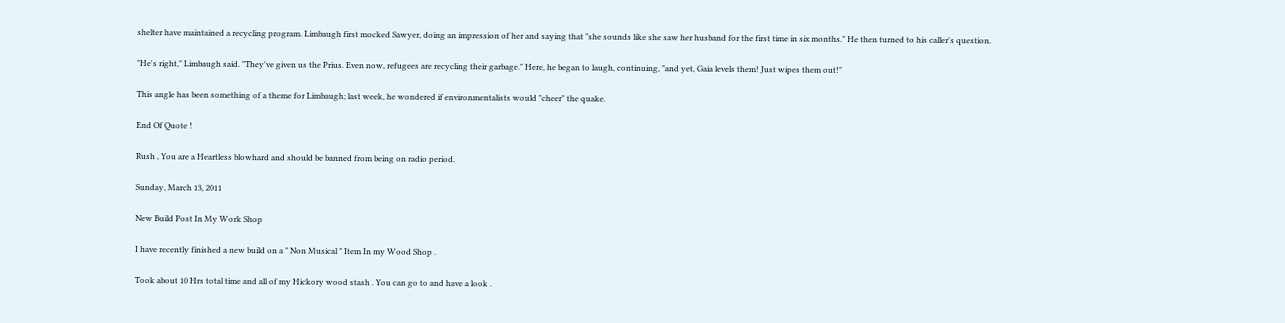shelter have maintained a recycling program. Limbaugh first mocked Sawyer, doing an impression of her and saying that "she sounds like she saw her husband for the first time in six months." He then turned to his caller's question.

"He's right," Limbaugh said. "They've given us the Prius. Even now, refugees are recycling their garbage." Here, he began to laugh, continuing, "and yet, Gaia levels them! Just wipes them out!"

This angle has been something of a theme for Limbaugh; last week, he wondered if environmentalists would "cheer" the quake.

End Of Quote !

Rush , You are a Heartless blowhard and should be banned from being on radio period.

Sunday, March 13, 2011

New Build Post In My Work Shop

I have recently finished a new build on a " Non Musical " Item In my Wood Shop .

Took about 10 Hrs total time and all of my Hickory wood stash . You can go to and have a look .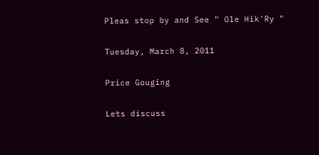Pleas stop by and See " Ole Hik'Ry "

Tuesday, March 8, 2011

Price Gouging

Lets discuss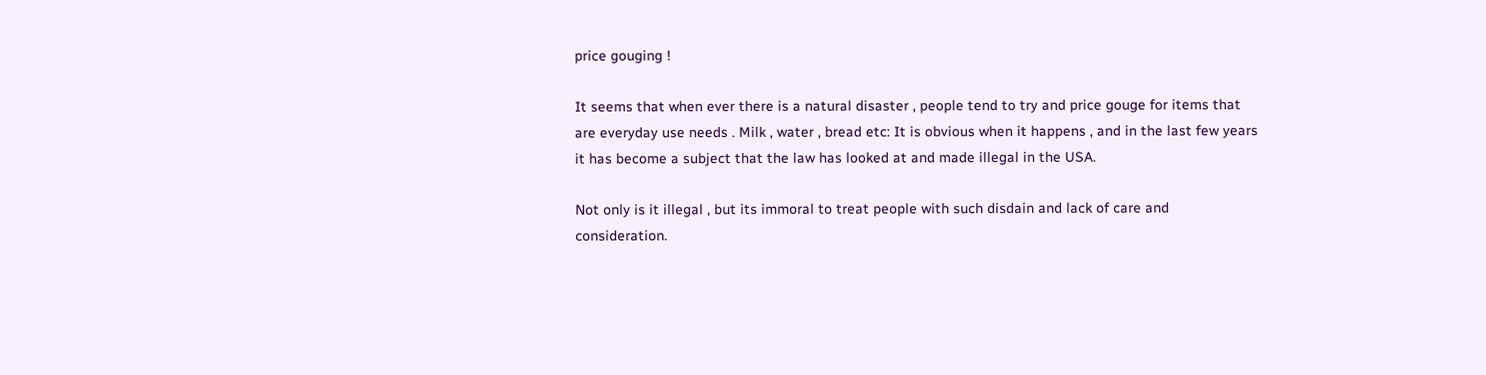price gouging !

It seems that when ever there is a natural disaster , people tend to try and price gouge for items that are everyday use needs . Milk , water , bread etc: It is obvious when it happens , and in the last few years it has become a subject that the law has looked at and made illegal in the USA.

Not only is it illegal , but its immoral to treat people with such disdain and lack of care and consideration.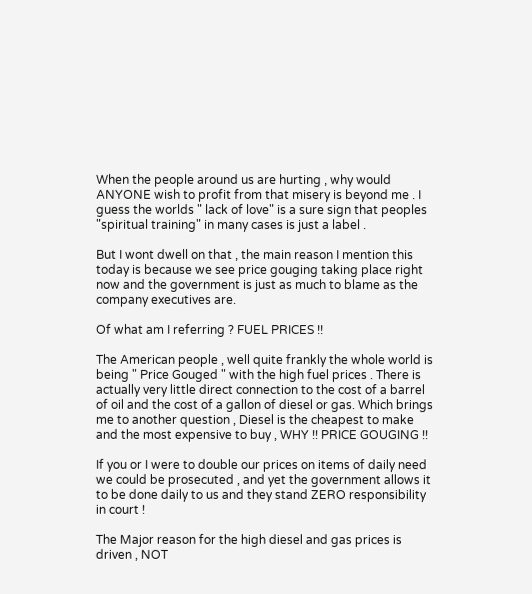When the people around us are hurting , why would ANYONE wish to profit from that misery is beyond me . I guess the worlds " lack of love" is a sure sign that peoples "spiritual training" in many cases is just a label .

But I wont dwell on that , the main reason I mention this today is because we see price gouging taking place right now and the government is just as much to blame as the company executives are.

Of what am I referring ? FUEL PRICES !!

The American people , well quite frankly the whole world is being " Price Gouged " with the high fuel prices . There is actually very little direct connection to the cost of a barrel of oil and the cost of a gallon of diesel or gas. Which brings me to another question , Diesel is the cheapest to make and the most expensive to buy , WHY !! PRICE GOUGING !!

If you or I were to double our prices on items of daily need we could be prosecuted , and yet the government allows it to be done daily to us and they stand ZERO responsibility in court !

The Major reason for the high diesel and gas prices is driven , NOT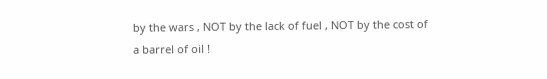by the wars , NOT by the lack of fuel , NOT by the cost of a barrel of oil !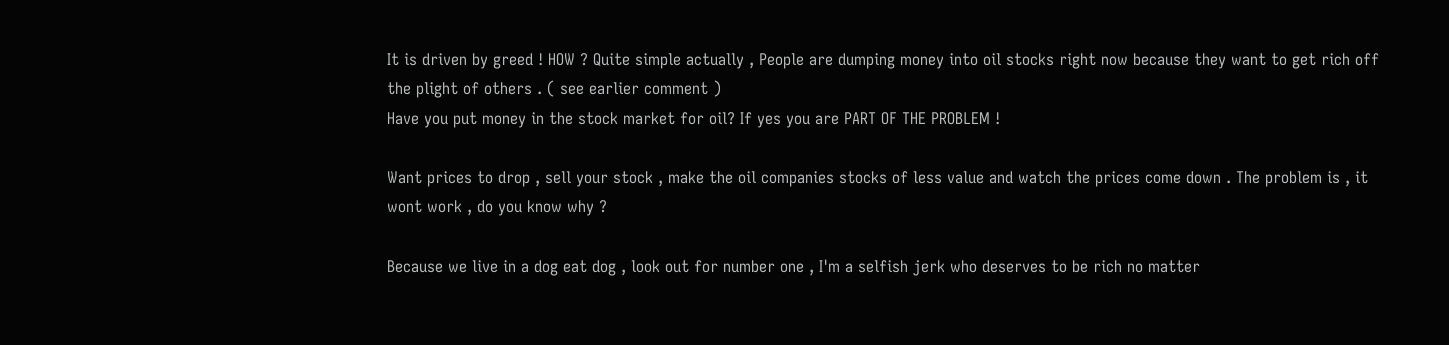It is driven by greed ! HOW ? Quite simple actually , People are dumping money into oil stocks right now because they want to get rich off the plight of others . ( see earlier comment )
Have you put money in the stock market for oil? If yes you are PART OF THE PROBLEM !

Want prices to drop , sell your stock , make the oil companies stocks of less value and watch the prices come down . The problem is , it wont work , do you know why ?

Because we live in a dog eat dog , look out for number one , I'm a selfish jerk who deserves to be rich no matter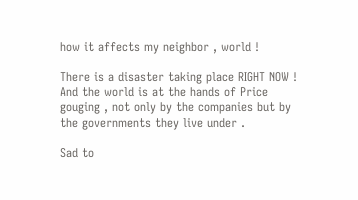how it affects my neighbor , world !

There is a disaster taking place RIGHT NOW ! And the world is at the hands of Price gouging , not only by the companies but by the governments they live under .

Sad to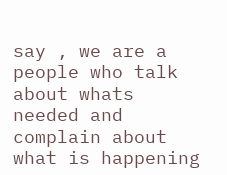say , we are a people who talk about whats needed and complain about what is happening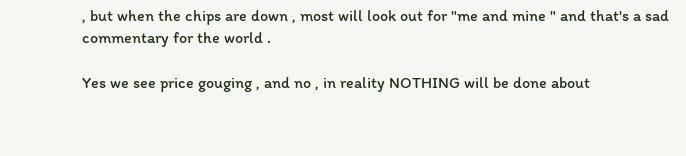, but when the chips are down , most will look out for "me and mine " and that's a sad commentary for the world .

Yes we see price gouging , and no , in reality NOTHING will be done about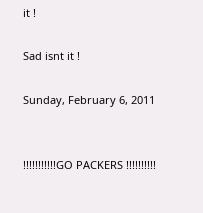it !

Sad isnt it !

Sunday, February 6, 2011


!!!!!!!!!!!GO PACKERS !!!!!!!!!!